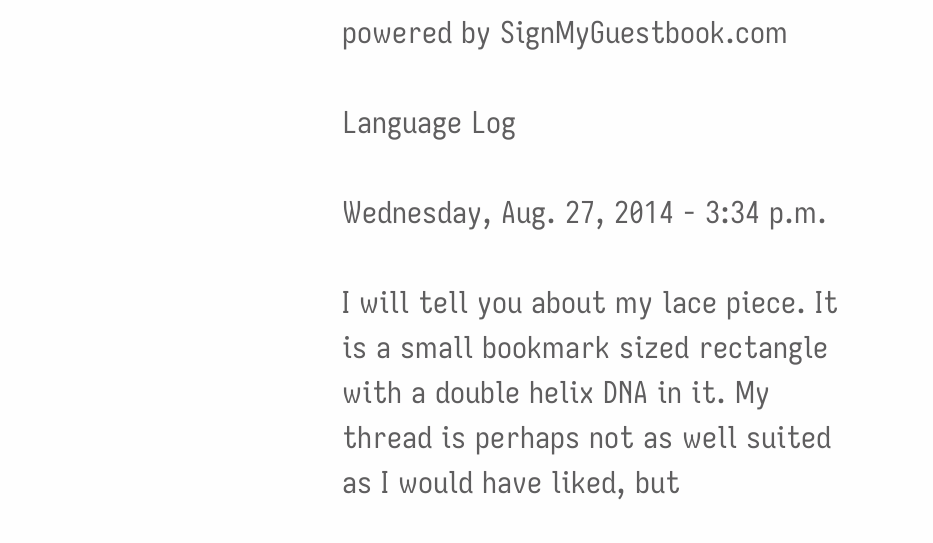powered by SignMyGuestbook.com

Language Log

Wednesday, Aug. 27, 2014 - 3:34 p.m.

I will tell you about my lace piece. It is a small bookmark sized rectangle with a double helix DNA in it. My thread is perhaps not as well suited as I would have liked, but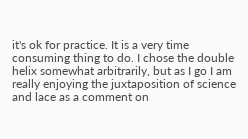it's ok for practice. It is a very time consuming thing to do. I chose the double helix somewhat arbitrarily, but as I go I am really enjoying the juxtaposition of science and lace as a comment on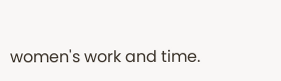women's work and time.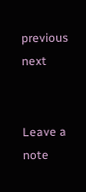previous next


Leave a note